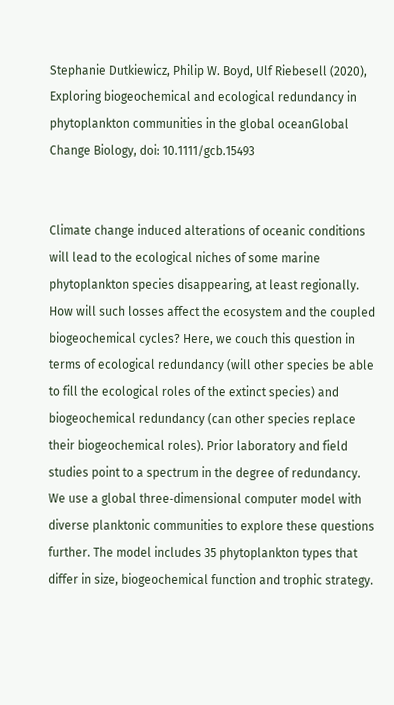Stephanie Dutkiewicz, Philip W. Boyd, Ulf Riebesell (2020), Exploring biogeochemical and ecological redundancy in phytoplankton communities in the global oceanGlobal Change Biology, doi: 10.1111/gcb.15493


Climate change induced alterations of oceanic conditions will lead to the ecological niches of some marine phytoplankton species disappearing, at least regionally. How will such losses affect the ecosystem and the coupled biogeochemical cycles? Here, we couch this question in terms of ecological redundancy (will other species be able to fill the ecological roles of the extinct species) and biogeochemical redundancy (can other species replace their biogeochemical roles). Prior laboratory and field studies point to a spectrum in the degree of redundancy. We use a global three‐dimensional computer model with diverse planktonic communities to explore these questions further. The model includes 35 phytoplankton types that differ in size, biogeochemical function and trophic strategy.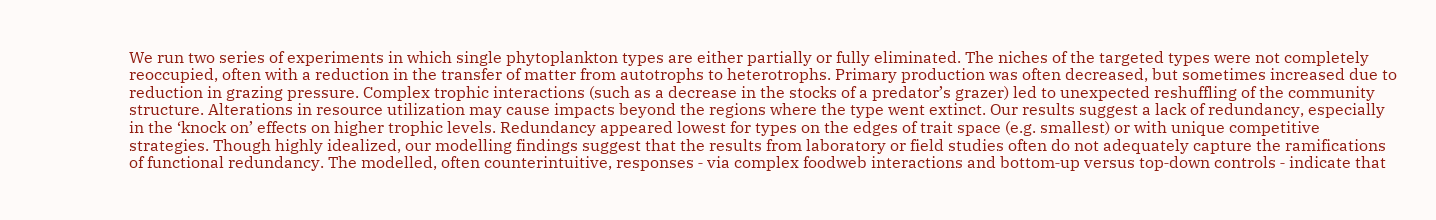We run two series of experiments in which single phytoplankton types are either partially or fully eliminated. The niches of the targeted types were not completely reoccupied, often with a reduction in the transfer of matter from autotrophs to heterotrophs. Primary production was often decreased, but sometimes increased due to reduction in grazing pressure. Complex trophic interactions (such as a decrease in the stocks of a predator’s grazer) led to unexpected reshuffling of the community structure. Alterations in resource utilization may cause impacts beyond the regions where the type went extinct. Our results suggest a lack of redundancy, especially in the ‘knock on’ effects on higher trophic levels. Redundancy appeared lowest for types on the edges of trait space (e.g. smallest) or with unique competitive strategies. Though highly idealized, our modelling findings suggest that the results from laboratory or field studies often do not adequately capture the ramifications of functional redundancy. The modelled, often counterintuitive, responses ‐ via complex foodweb interactions and bottom‐up versus top‐down controls ‐ indicate that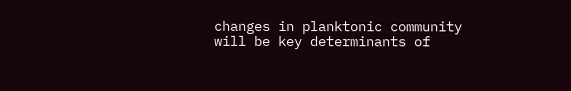changes in planktonic community will be key determinants of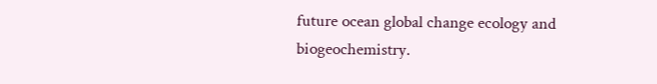future ocean global change ecology and biogeochemistry.